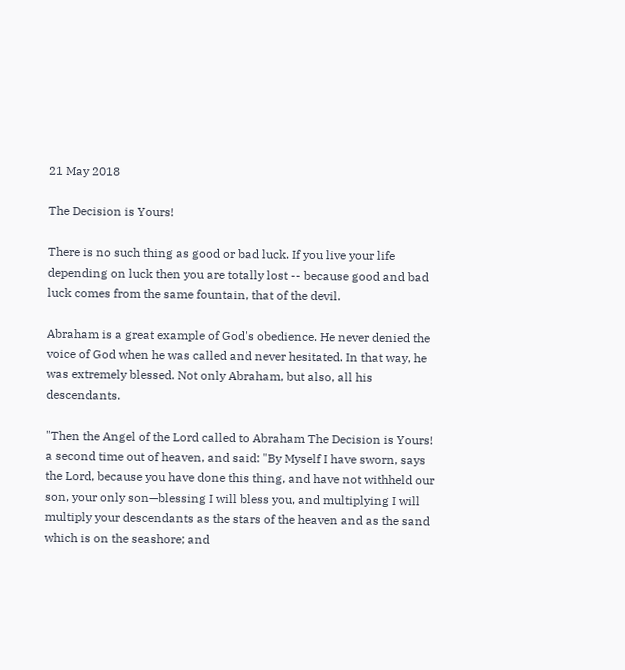21 May 2018

The Decision is Yours!

There is no such thing as good or bad luck. If you live your life depending on luck then you are totally lost -- because good and bad luck comes from the same fountain, that of the devil.

Abraham is a great example of God's obedience. He never denied the voice of God when he was called and never hesitated. In that way, he was extremely blessed. Not only Abraham, but also, all his descendants.

"Then the Angel of the Lord called to Abraham The Decision is Yours! a second time out of heaven, and said: "By Myself I have sworn, says the Lord, because you have done this thing, and have not withheld our son, your only son—blessing I will bless you, and multiplying I will multiply your descendants as the stars of the heaven and as the sand which is on the seashore; and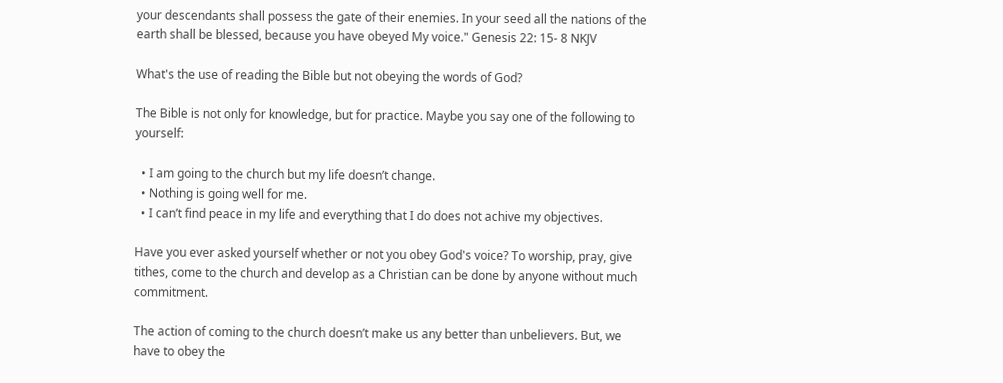your descendants shall possess the gate of their enemies. In your seed all the nations of the earth shall be blessed, because you have obeyed My voice." Genesis 22: 15- 8 NKJV

What's the use of reading the Bible but not obeying the words of God?

The Bible is not only for knowledge, but for practice. Maybe you say one of the following to yourself:

  • I am going to the church but my life doesn’t change.
  • Nothing is going well for me.
  • I can’t find peace in my life and everything that I do does not achive my objectives.

Have you ever asked yourself whether or not you obey God's voice? To worship, pray, give tithes, come to the church and develop as a Christian can be done by anyone without much commitment.

The action of coming to the church doesn’t make us any better than unbelievers. But, we have to obey the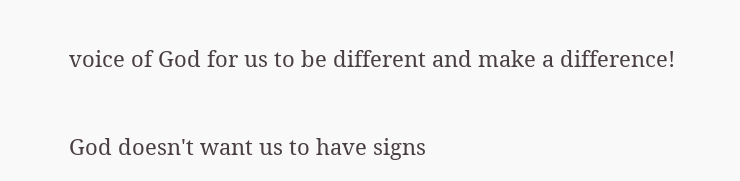voice of God for us to be different and make a difference!

God doesn't want us to have signs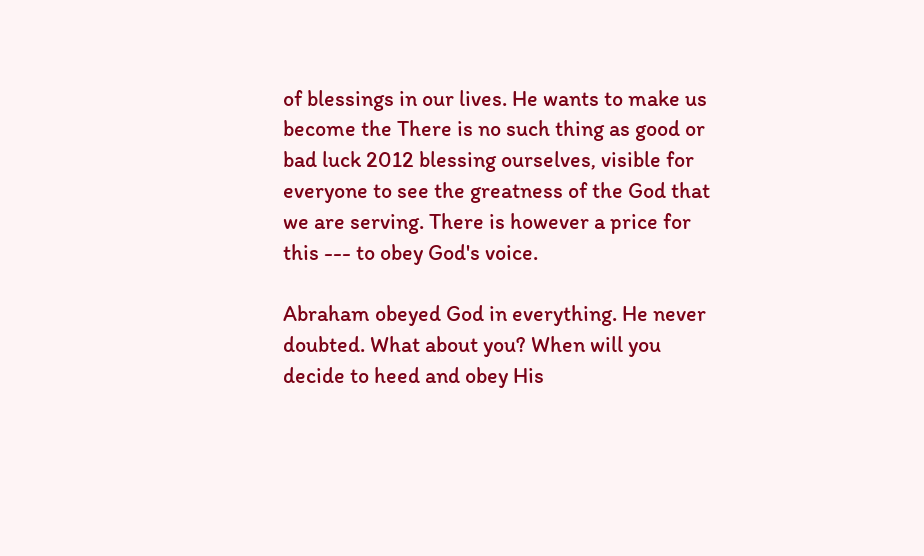of blessings in our lives. He wants to make us become the There is no such thing as good or bad luck 2012 blessing ourselves, visible for everyone to see the greatness of the God that we are serving. There is however a price for this --- to obey God's voice.

Abraham obeyed God in everything. He never doubted. What about you? When will you decide to heed and obey His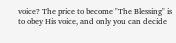voice? The price to become "The Blessing" is to obey His voice, and only you can decide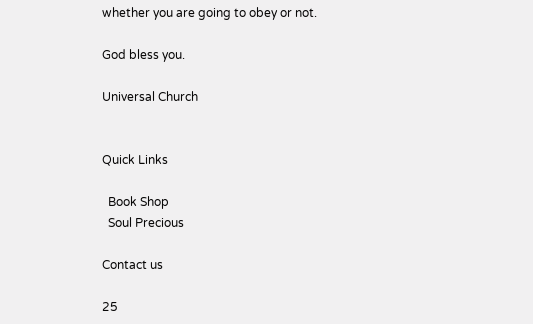whether you are going to obey or not.

God bless you.

Universal Church


Quick Links

  Book Shop
  Soul Precious

Contact us

25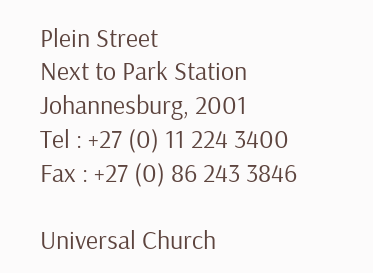Plein Street
Next to Park Station
Johannesburg, 2001
Tel : +27 (0) 11 224 3400
Fax : +27 (0) 86 243 3846

Universal Church